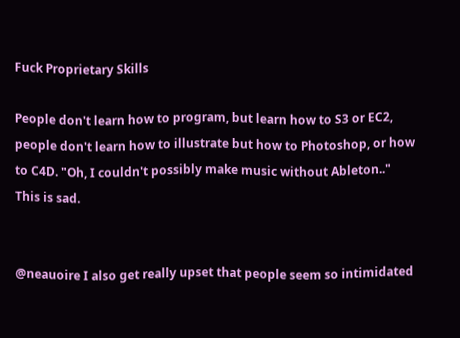Fuck Proprietary Skills

People don't learn how to program, but learn how to S3 or EC2, people don't learn how to illustrate but how to Photoshop, or how to C4D. "Oh, I couldn't possibly make music without Ableton.." This is sad.


@neauoire I also get really upset that people seem so intimidated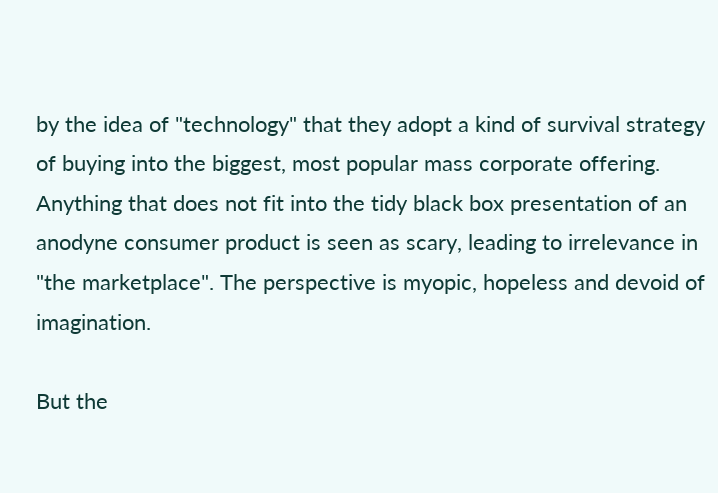by the idea of "technology" that they adopt a kind of survival strategy of buying into the biggest, most popular mass corporate offering. Anything that does not fit into the tidy black box presentation of an anodyne consumer product is seen as scary, leading to irrelevance in "the marketplace". The perspective is myopic, hopeless and devoid of imagination.

But the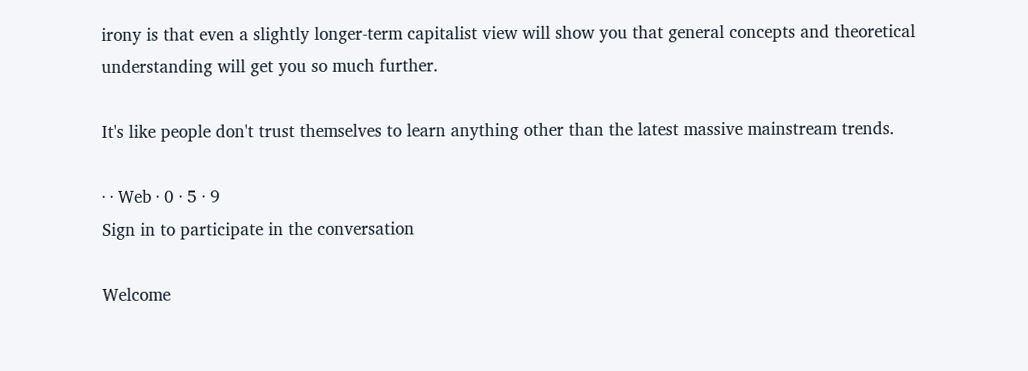irony is that even a slightly longer-term capitalist view will show you that general concepts and theoretical understanding will get you so much further.

It's like people don't trust themselves to learn anything other than the latest massive mainstream trends.

· · Web · 0 · 5 · 9
Sign in to participate in the conversation

Welcome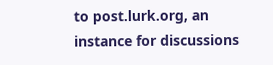to post.lurk.org, an instance for discussions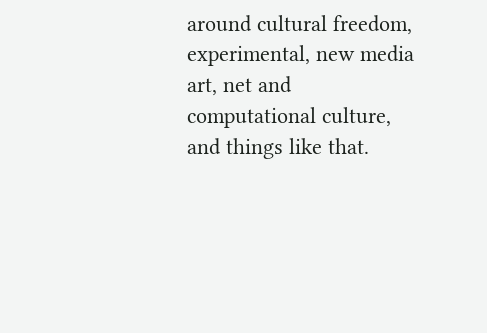around cultural freedom, experimental, new media art, net and computational culture, and things like that.